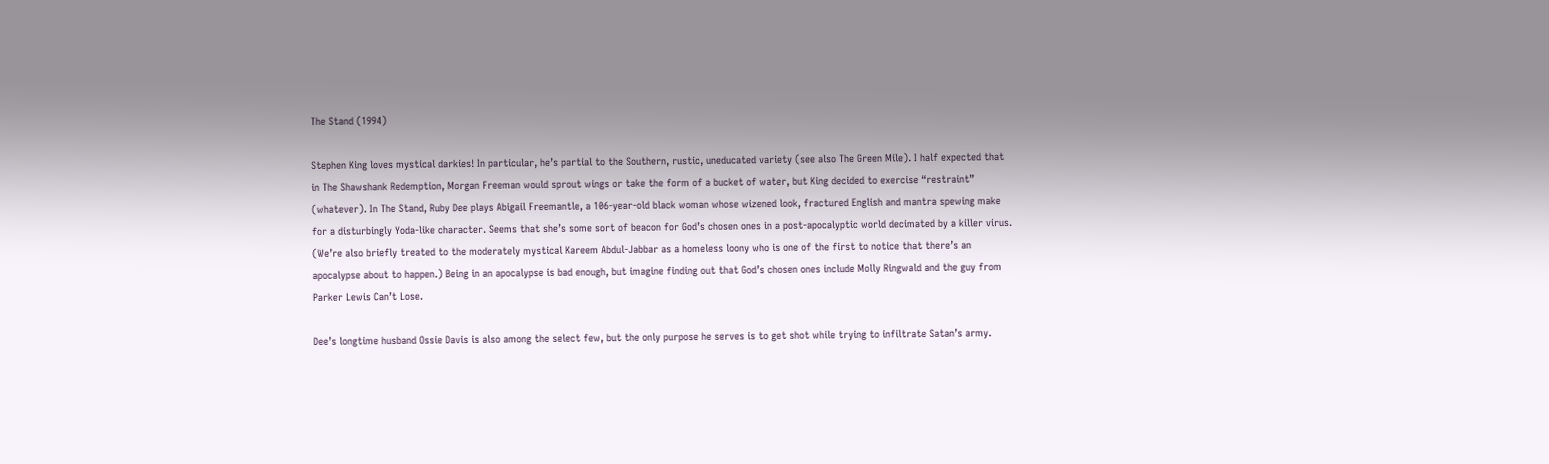The Stand (1994)

Stephen King loves mystical darkies! In particular, he’s partial to the Southern, rustic, uneducated variety (see also The Green Mile). I half expected that in The Shawshank Redemption, Morgan Freeman would sprout wings or take the form of a bucket of water, but King decided to exercise “restraint” (whatever). In The Stand, Ruby Dee plays Abigail Freemantle, a 106-year-old black woman whose wizened look, fractured English and mantra spewing make for a disturbingly Yoda-like character. Seems that she’s some sort of beacon for God’s chosen ones in a post-apocalyptic world decimated by a killer virus. (We’re also briefly treated to the moderately mystical Kareem Abdul-Jabbar as a homeless loony who is one of the first to notice that there’s an apocalypse about to happen.) Being in an apocalypse is bad enough, but imagine finding out that God’s chosen ones include Molly Ringwald and the guy from Parker Lewis Can’t Lose.

Dee’s longtime husband Ossie Davis is also among the select few, but the only purpose he serves is to get shot while trying to infiltrate Satan’s army.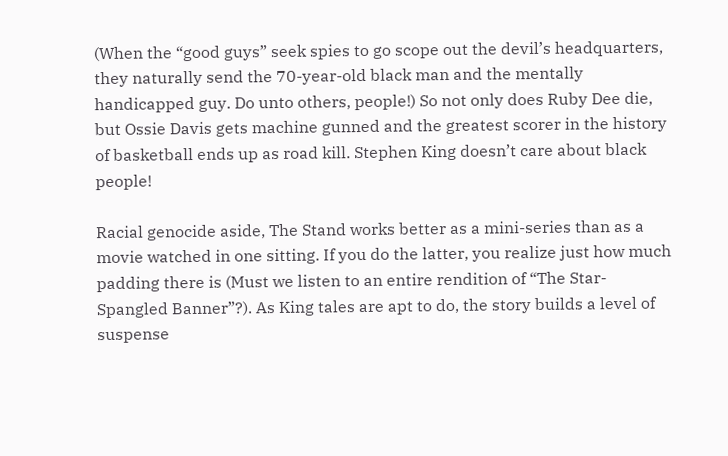(When the “good guys” seek spies to go scope out the devil’s headquarters, they naturally send the 70-year-old black man and the mentally handicapped guy. Do unto others, people!) So not only does Ruby Dee die, but Ossie Davis gets machine gunned and the greatest scorer in the history of basketball ends up as road kill. Stephen King doesn’t care about black people!

Racial genocide aside, The Stand works better as a mini-series than as a movie watched in one sitting. If you do the latter, you realize just how much padding there is (Must we listen to an entire rendition of “The Star-Spangled Banner”?). As King tales are apt to do, the story builds a level of suspense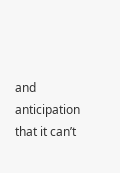and anticipation that it can’t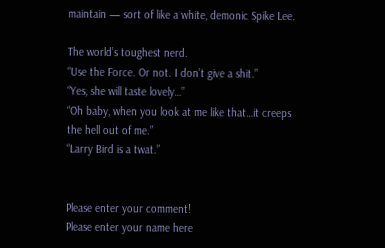maintain — sort of like a white, demonic Spike Lee.

The world’s toughest nerd.
“Use the Force. Or not. I don’t give a shit.”
“Yes, she will taste lovely…”
“Oh baby, when you look at me like that…it creeps the hell out of me.”
“Larry Bird is a twat.”


Please enter your comment!
Please enter your name here